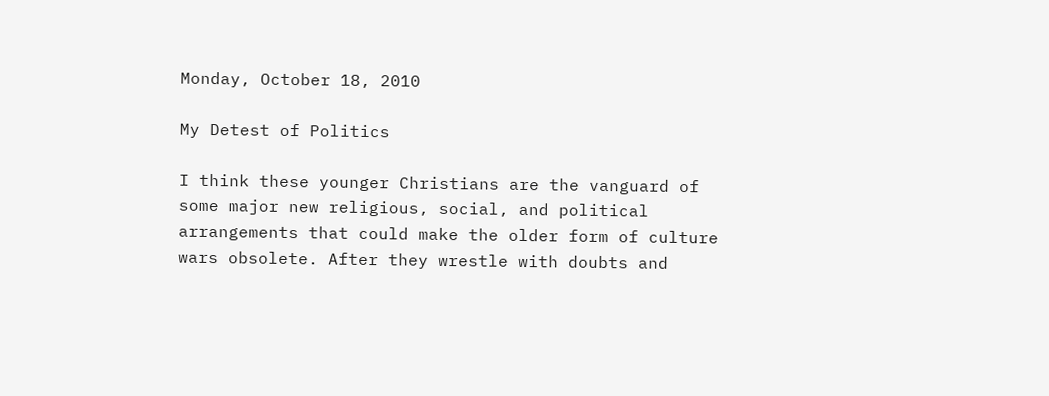Monday, October 18, 2010

My Detest of Politics

I think these younger Christians are the vanguard of some major new religious, social, and political arrangements that could make the older form of culture wars obsolete. After they wrestle with doubts and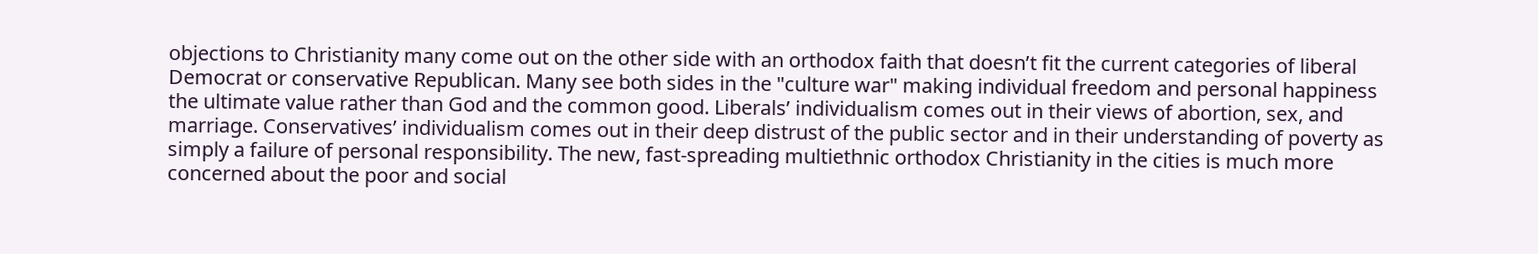objections to Christianity many come out on the other side with an orthodox faith that doesn’t fit the current categories of liberal Democrat or conservative Republican. Many see both sides in the "culture war" making individual freedom and personal happiness the ultimate value rather than God and the common good. Liberals’ individualism comes out in their views of abortion, sex, and marriage. Conservatives’ individualism comes out in their deep distrust of the public sector and in their understanding of poverty as simply a failure of personal responsibility. The new, fast-spreading multiethnic orthodox Christianity in the cities is much more concerned about the poor and social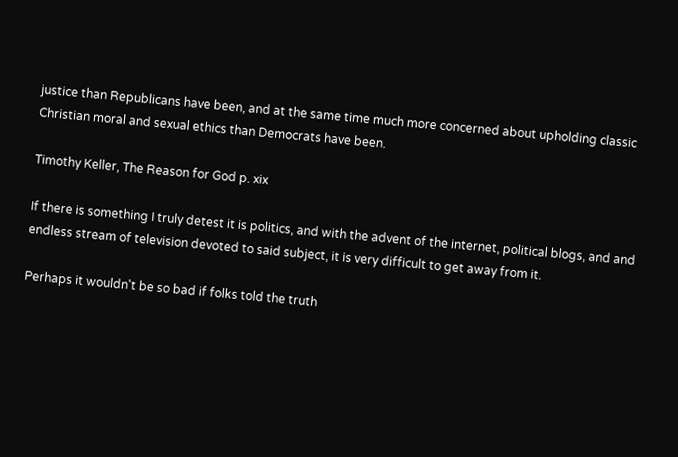justice than Republicans have been, and at the same time much more concerned about upholding classic Christian moral and sexual ethics than Democrats have been.

Timothy Keller, The Reason for God p. xix

If there is something I truly detest it is politics, and with the advent of the internet, political blogs, and and endless stream of television devoted to said subject, it is very difficult to get away from it.

Perhaps it wouldn't be so bad if folks told the truth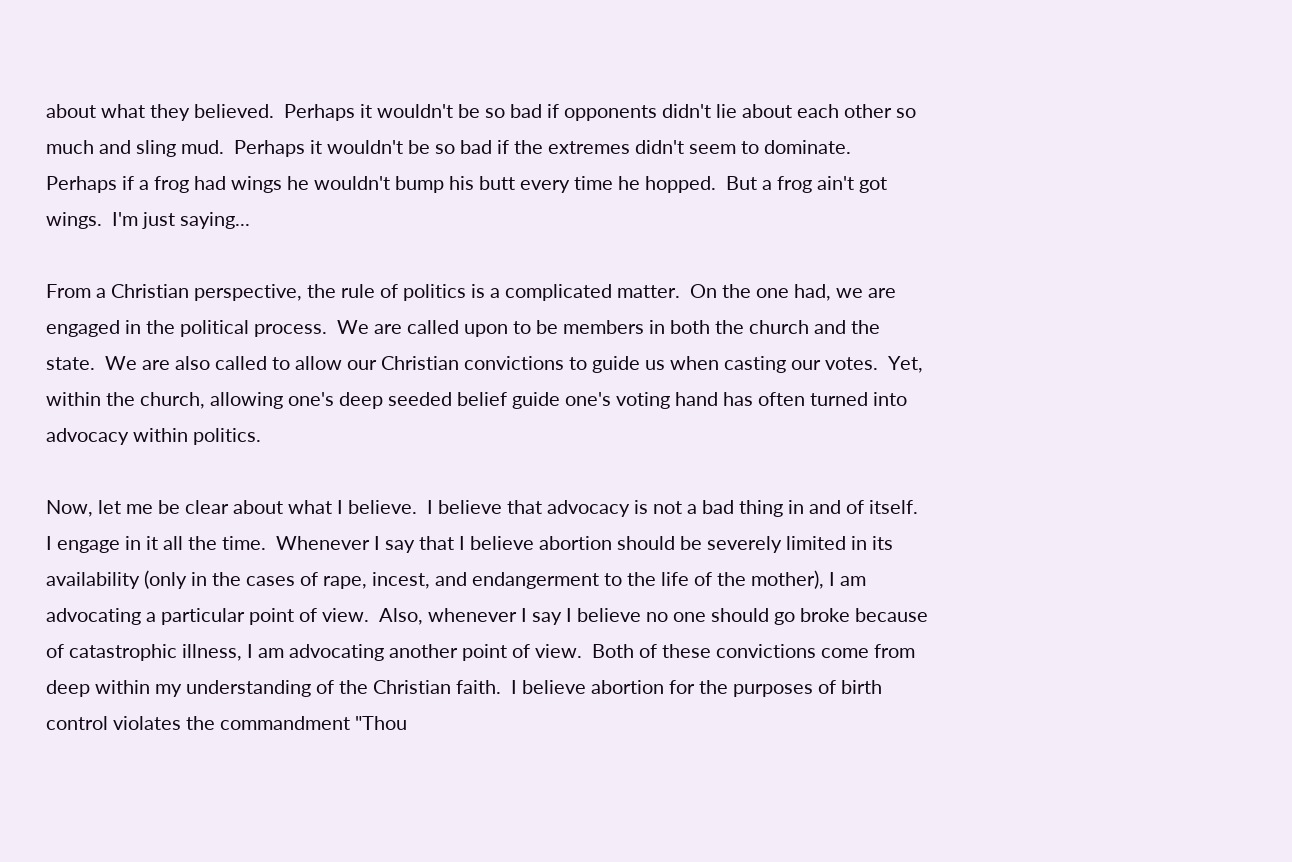about what they believed.  Perhaps it wouldn't be so bad if opponents didn't lie about each other so much and sling mud.  Perhaps it wouldn't be so bad if the extremes didn't seem to dominate.  Perhaps if a frog had wings he wouldn't bump his butt every time he hopped.  But a frog ain't got wings.  I'm just saying...

From a Christian perspective, the rule of politics is a complicated matter.  On the one had, we are engaged in the political process.  We are called upon to be members in both the church and the state.  We are also called to allow our Christian convictions to guide us when casting our votes.  Yet, within the church, allowing one's deep seeded belief guide one's voting hand has often turned into advocacy within politics.

Now, let me be clear about what I believe.  I believe that advocacy is not a bad thing in and of itself.  I engage in it all the time.  Whenever I say that I believe abortion should be severely limited in its availability (only in the cases of rape, incest, and endangerment to the life of the mother), I am advocating a particular point of view.  Also, whenever I say I believe no one should go broke because of catastrophic illness, I am advocating another point of view.  Both of these convictions come from deep within my understanding of the Christian faith.  I believe abortion for the purposes of birth control violates the commandment "Thou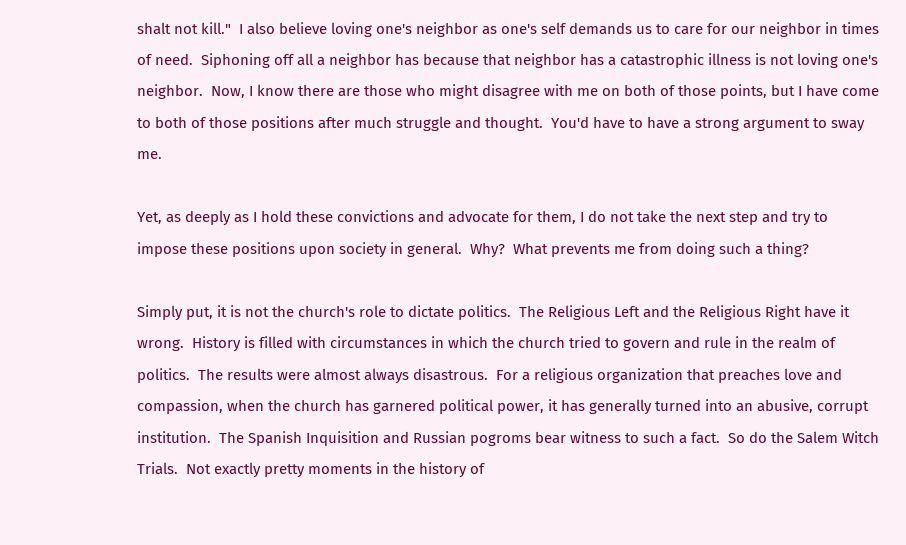shalt not kill."  I also believe loving one's neighbor as one's self demands us to care for our neighbor in times of need.  Siphoning off all a neighbor has because that neighbor has a catastrophic illness is not loving one's neighbor.  Now, I know there are those who might disagree with me on both of those points, but I have come to both of those positions after much struggle and thought.  You'd have to have a strong argument to sway me.

Yet, as deeply as I hold these convictions and advocate for them, I do not take the next step and try to impose these positions upon society in general.  Why?  What prevents me from doing such a thing?

Simply put, it is not the church's role to dictate politics.  The Religious Left and the Religious Right have it wrong.  History is filled with circumstances in which the church tried to govern and rule in the realm of politics.  The results were almost always disastrous.  For a religious organization that preaches love and compassion, when the church has garnered political power, it has generally turned into an abusive, corrupt institution.  The Spanish Inquisition and Russian pogroms bear witness to such a fact.  So do the Salem Witch Trials.  Not exactly pretty moments in the history of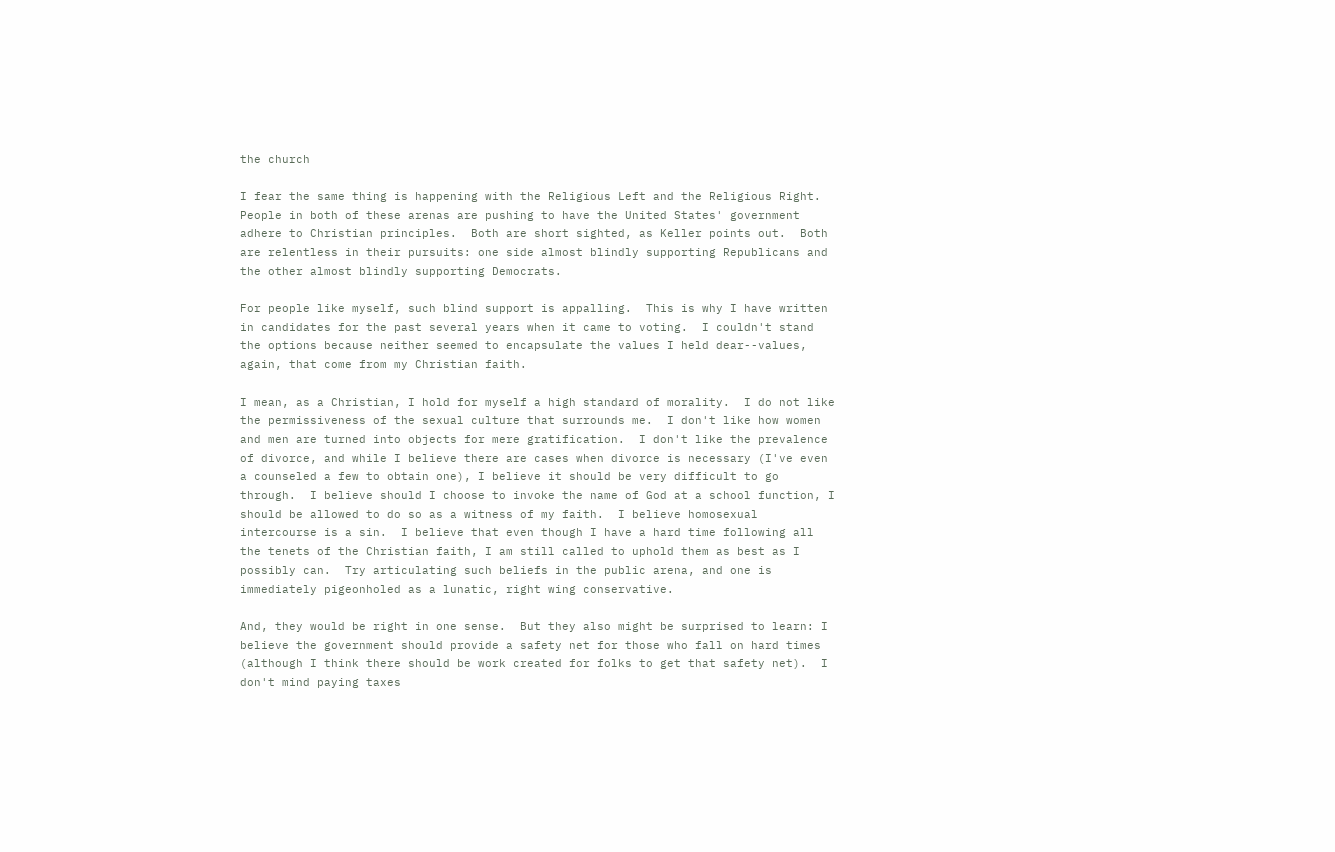the church

I fear the same thing is happening with the Religious Left and the Religious Right.  People in both of these arenas are pushing to have the United States' government adhere to Christian principles.  Both are short sighted, as Keller points out.  Both are relentless in their pursuits: one side almost blindly supporting Republicans and the other almost blindly supporting Democrats.

For people like myself, such blind support is appalling.  This is why I have written in candidates for the past several years when it came to voting.  I couldn't stand the options because neither seemed to encapsulate the values I held dear--values, again, that come from my Christian faith.

I mean, as a Christian, I hold for myself a high standard of morality.  I do not like the permissiveness of the sexual culture that surrounds me.  I don't like how women and men are turned into objects for mere gratification.  I don't like the prevalence of divorce, and while I believe there are cases when divorce is necessary (I've even a counseled a few to obtain one), I believe it should be very difficult to go through.  I believe should I choose to invoke the name of God at a school function, I should be allowed to do so as a witness of my faith.  I believe homosexual intercourse is a sin.  I believe that even though I have a hard time following all the tenets of the Christian faith, I am still called to uphold them as best as I possibly can.  Try articulating such beliefs in the public arena, and one is immediately pigeonholed as a lunatic, right wing conservative.

And, they would be right in one sense.  But they also might be surprised to learn: I believe the government should provide a safety net for those who fall on hard times (although I think there should be work created for folks to get that safety net).  I don't mind paying taxes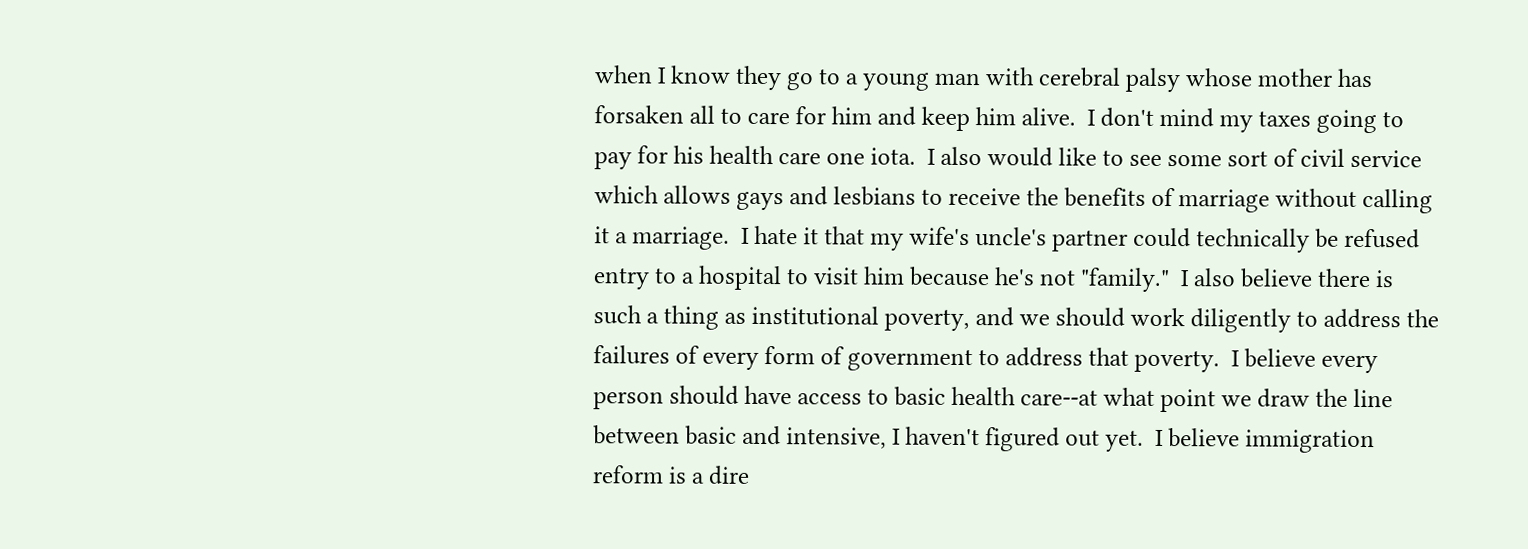when I know they go to a young man with cerebral palsy whose mother has forsaken all to care for him and keep him alive.  I don't mind my taxes going to pay for his health care one iota.  I also would like to see some sort of civil service which allows gays and lesbians to receive the benefits of marriage without calling it a marriage.  I hate it that my wife's uncle's partner could technically be refused entry to a hospital to visit him because he's not "family."  I also believe there is such a thing as institutional poverty, and we should work diligently to address the failures of every form of government to address that poverty.  I believe every person should have access to basic health care--at what point we draw the line between basic and intensive, I haven't figured out yet.  I believe immigration reform is a dire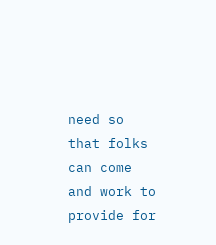need so that folks can come and work to provide for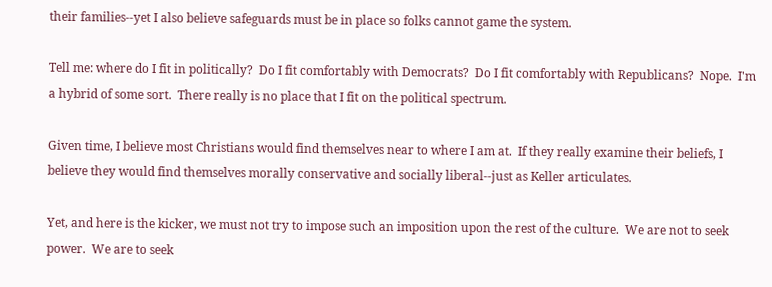their families--yet I also believe safeguards must be in place so folks cannot game the system.

Tell me: where do I fit in politically?  Do I fit comfortably with Democrats?  Do I fit comfortably with Republicans?  Nope.  I'm a hybrid of some sort.  There really is no place that I fit on the political spectrum.

Given time, I believe most Christians would find themselves near to where I am at.  If they really examine their beliefs, I believe they would find themselves morally conservative and socially liberal--just as Keller articulates.

Yet, and here is the kicker, we must not try to impose such an imposition upon the rest of the culture.  We are not to seek power.  We are to seek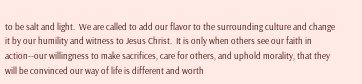to be salt and light.  We are called to add our flavor to the surrounding culture and change it by our humility and witness to Jesus Christ.  It is only when others see our faith in action--our willingness to make sacrifices, care for others, and uphold morality, that they will be convinced our way of life is different and worth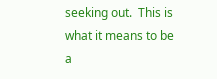seeking out.  This is what it means to be a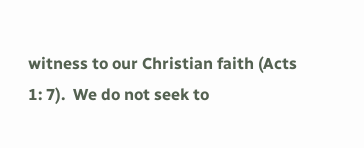witness to our Christian faith (Acts 1: 7).  We do not seek to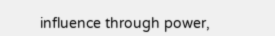influence through power,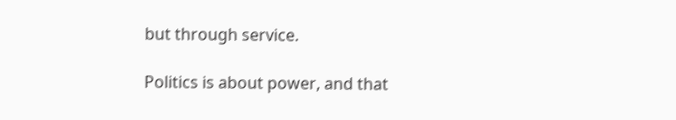but through service.

Politics is about power, and that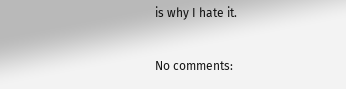is why I hate it.

No comments: